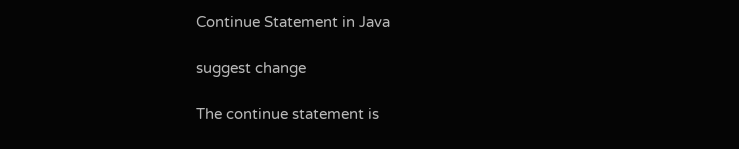Continue Statement in Java

suggest change

The continue statement is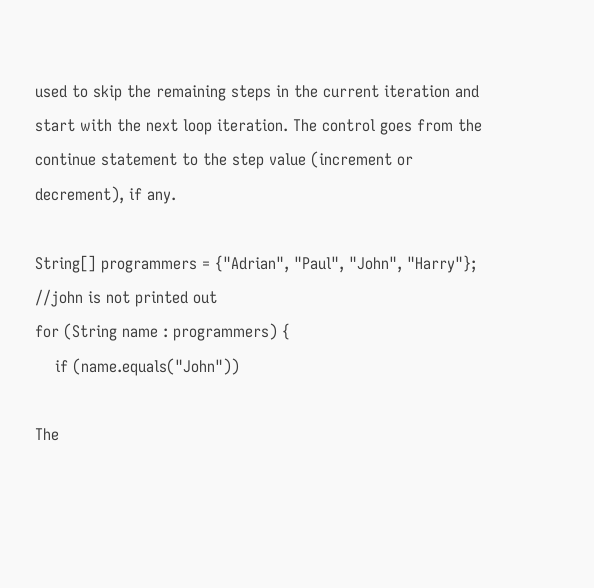used to skip the remaining steps in the current iteration and start with the next loop iteration. The control goes from the continue statement to the step value (increment or decrement), if any.

String[] programmers = {"Adrian", "Paul", "John", "Harry"};
//john is not printed out
for (String name : programmers) {
    if (name.equals("John"))

The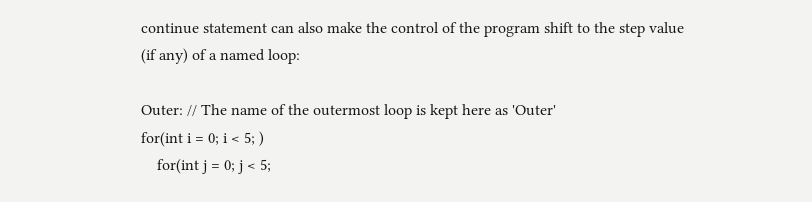continue statement can also make the control of the program shift to the step value (if any) of a named loop:

Outer: // The name of the outermost loop is kept here as 'Outer'
for(int i = 0; i < 5; )
    for(int j = 0; j < 5;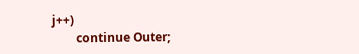j++)
        continue Outer;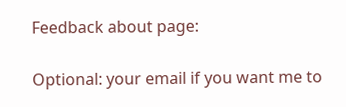Feedback about page:

Optional: your email if you want me to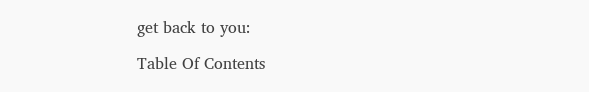get back to you:

Table Of Contents